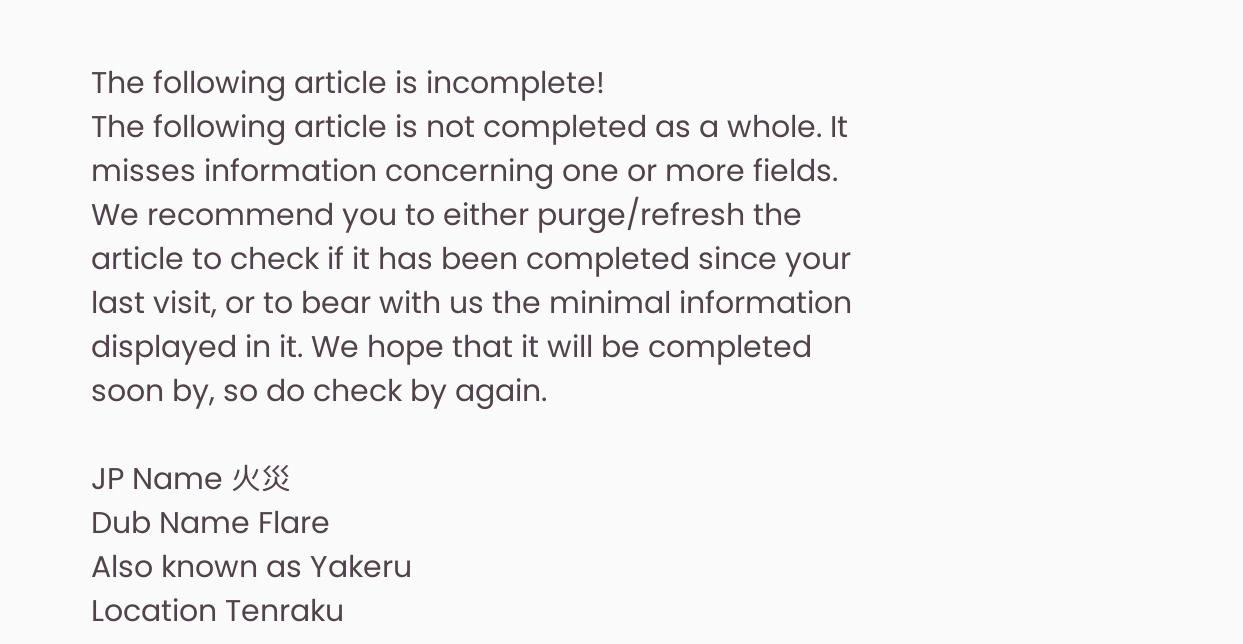The following article is incomplete!
The following article is not completed as a whole. It misses information concerning one or more fields. We recommend you to either purge/refresh the article to check if it has been completed since your last visit, or to bear with us the minimal information displayed in it. We hope that it will be completed soon by, so do check by again.

JP Name 火災
Dub Name Flare
Also known as Yakeru
Location Tenraku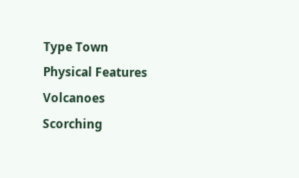Type Town
Physical Features Volcanoes
Scorching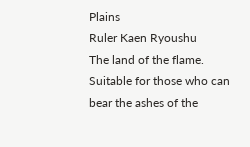Plains
Ruler Kaen Ryoushu
The land of the flame. Suitable for those who can bear the ashes of the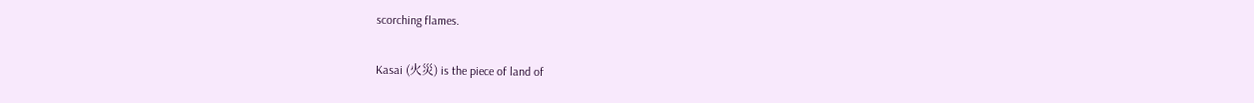scorching flames.

Kasai (火災) is the piece of land of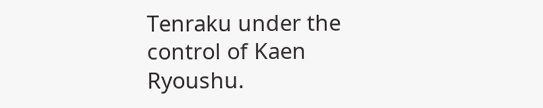Tenraku under the control of Kaen Ryoushu.